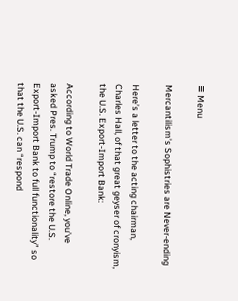≡ Menu

Mercantilism’s Sophistries are Never-ending

Here’s a letter to the acting chairman, Charles Hall, of that great geyser of cronyism, the U.S. Export-Import Bank:

According to World Trade Online, you’ve asked Pres. Trump to “restore the U.S. Export-Import Bank to full functionality” so that the U.S. can “respond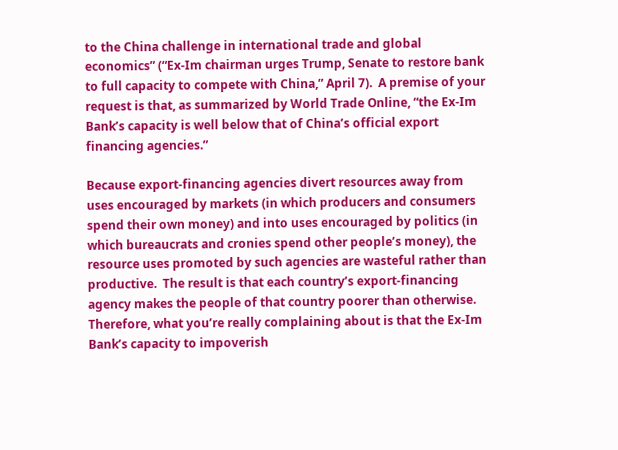to the China challenge in international trade and global economics” (“Ex-Im chairman urges Trump, Senate to restore bank to full capacity to compete with China,” April 7).  A premise of your request is that, as summarized by World Trade Online, “the Ex-Im Bank’s capacity is well below that of China’s official export financing agencies.”

Because export-financing agencies divert resources away from uses encouraged by markets (in which producers and consumers spend their own money) and into uses encouraged by politics (in which bureaucrats and cronies spend other people’s money), the resource uses promoted by such agencies are wasteful rather than productive.  The result is that each country’s export-financing agency makes the people of that country poorer than otherwise.  Therefore, what you’re really complaining about is that the Ex-Im Bank’s capacity to impoverish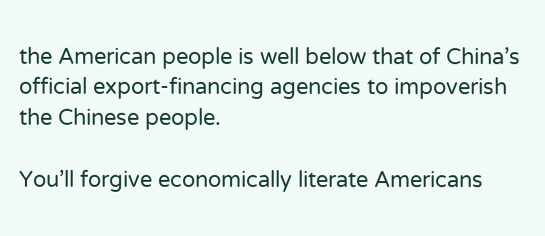the American people is well below that of China’s official export-financing agencies to impoverish the Chinese people.

You’ll forgive economically literate Americans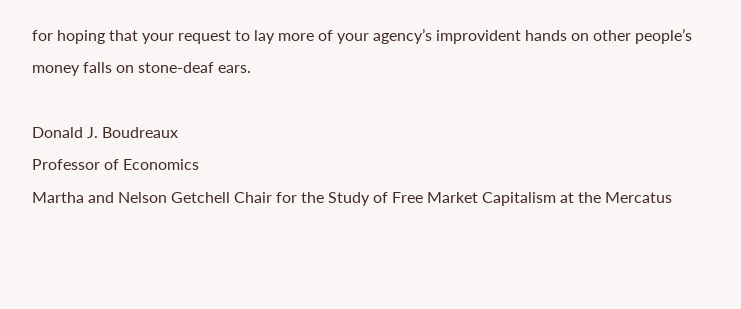for hoping that your request to lay more of your agency’s improvident hands on other people’s money falls on stone-deaf ears.

Donald J. Boudreaux
Professor of Economics
Martha and Nelson Getchell Chair for the Study of Free Market Capitalism at the Mercatus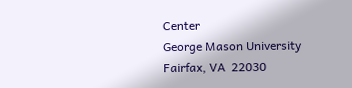Center
George Mason University
Fairfax, VA  22030